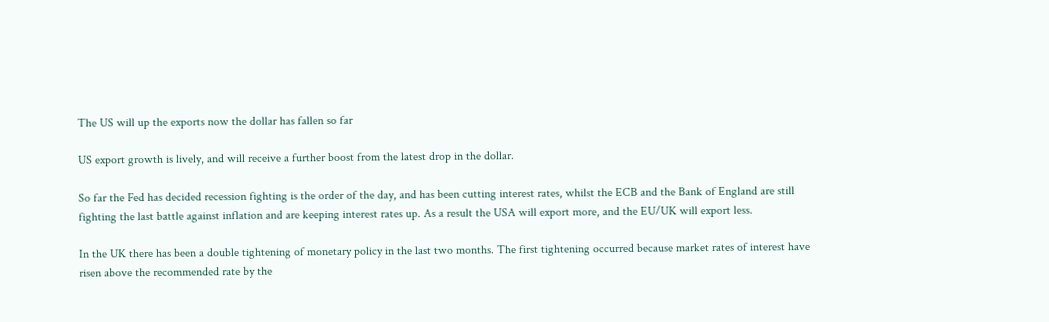The US will up the exports now the dollar has fallen so far

US export growth is lively, and will receive a further boost from the latest drop in the dollar.

So far the Fed has decided recession fighting is the order of the day, and has been cutting interest rates, whilst the ECB and the Bank of England are still fighting the last battle against inflation and are keeping interest rates up. As a result the USA will export more, and the EU/UK will export less.

In the UK there has been a double tightening of monetary policy in the last two months. The first tightening occurred because market rates of interest have risen above the recommended rate by the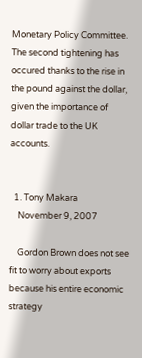Monetary Policy Committee. The second tightening has occured thanks to the rise in the pound against the dollar, given the importance of dollar trade to the UK accounts.


  1. Tony Makara
    November 9, 2007

    Gordon Brown does not see fit to worry about exports because his entire economic strategy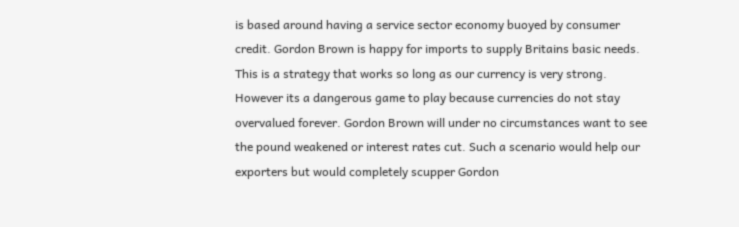is based around having a service sector economy buoyed by consumer credit. Gordon Brown is happy for imports to supply Britains basic needs. This is a strategy that works so long as our currency is very strong. However its a dangerous game to play because currencies do not stay overvalued forever. Gordon Brown will under no circumstances want to see the pound weakened or interest rates cut. Such a scenario would help our exporters but would completely scupper Gordon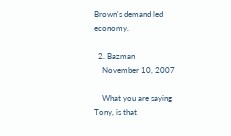Brown's demand led economy.

  2. Bazman
    November 10, 2007

    What you are saying Tony, is that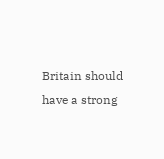Britain should have a strong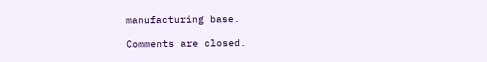manufacturing base.

Comments are closed.